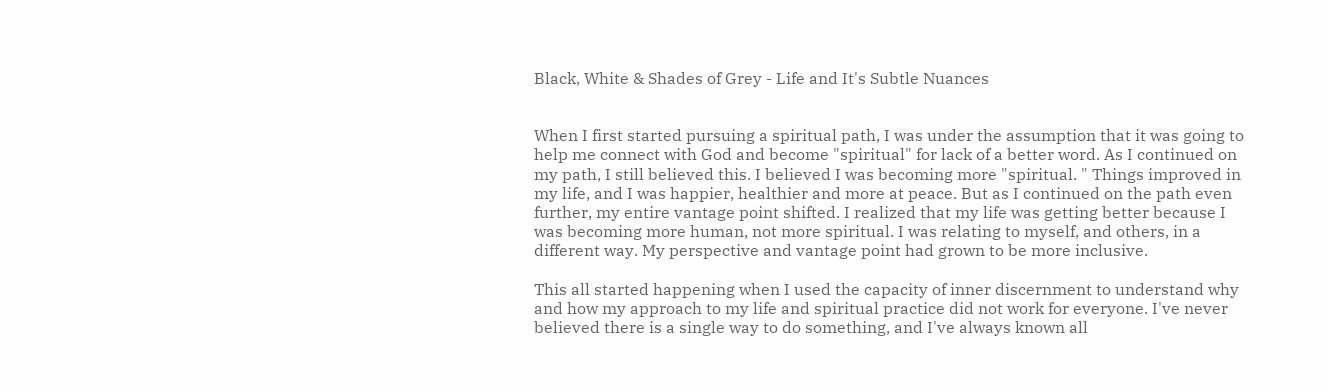Black, White & Shades of Grey - Life and It's Subtle Nuances


When I first started pursuing a spiritual path, I was under the assumption that it was going to help me connect with God and become "spiritual" for lack of a better word. As I continued on my path, I still believed this. I believed I was becoming more "spiritual. " Things improved in my life, and I was happier, healthier and more at peace. But as I continued on the path even further, my entire vantage point shifted. I realized that my life was getting better because I was becoming more human, not more spiritual. I was relating to myself, and others, in a different way. My perspective and vantage point had grown to be more inclusive.

This all started happening when I used the capacity of inner discernment to understand why and how my approach to my life and spiritual practice did not work for everyone. I've never believed there is a single way to do something, and I've always known all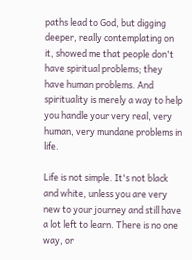paths lead to God, but digging deeper, really contemplating on it, showed me that people don't have spiritual problems; they have human problems. And spirituality is merely a way to help you handle your very real, very human, very mundane problems in life.

Life is not simple. It's not black and white, unless you are very new to your journey and still have a lot left to learn. There is no one way, or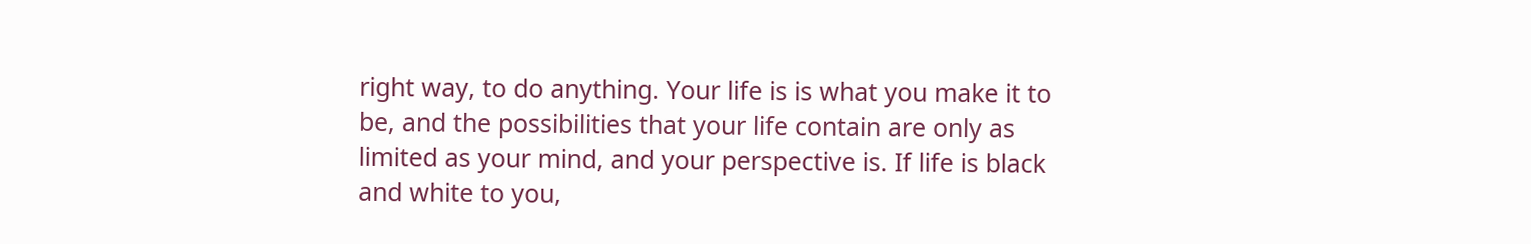right way, to do anything. Your life is is what you make it to be, and the possibilities that your life contain are only as limited as your mind, and your perspective is. If life is black and white to you,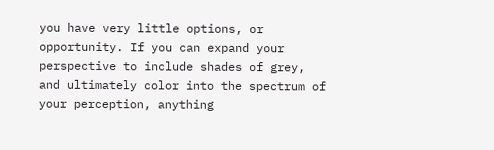you have very little options, or opportunity. If you can expand your perspective to include shades of grey, and ultimately color into the spectrum of your perception, anything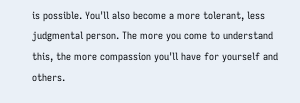is possible. You'll also become a more tolerant, less judgmental person. The more you come to understand this, the more compassion you'll have for yourself and others.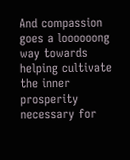And compassion goes a loooooong way towards helping cultivate the inner prosperity necessary for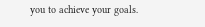you to achieve your goals.